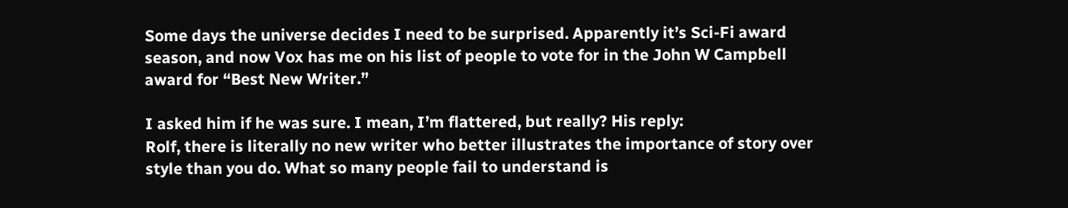Some days the universe decides I need to be surprised. Apparently it’s Sci-Fi award season, and now Vox has me on his list of people to vote for in the John W Campbell award for “Best New Writer.”

I asked him if he was sure. I mean, I’m flattered, but really? His reply:
Rolf, there is literally no new writer who better illustrates the importance of story over style than you do. What so many people fail to understand is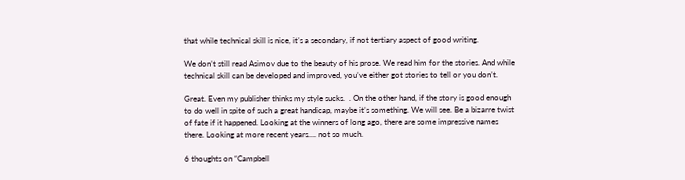that while technical skill is nice, it’s a secondary, if not tertiary aspect of good writing.

We don’t still read Asimov due to the beauty of his prose. We read him for the stories. And while technical skill can be developed and improved, you’ve either got stories to tell or you don’t.

Great. Even my publisher thinks my style sucks.  . On the other hand, if the story is good enough to do well in spite of such a great handicap, maybe it’s something. We will see. Be a bizarre twist of fate if it happened. Looking at the winners of long ago, there are some impressive names there. Looking at more recent years…. not so much.

6 thoughts on “Campbell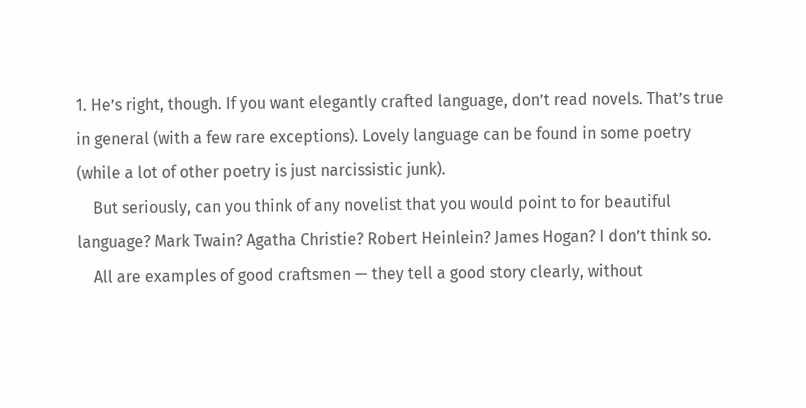1. He’s right, though. If you want elegantly crafted language, don’t read novels. That’s true in general (with a few rare exceptions). Lovely language can be found in some poetry (while a lot of other poetry is just narcissistic junk).
    But seriously, can you think of any novelist that you would point to for beautiful language? Mark Twain? Agatha Christie? Robert Heinlein? James Hogan? I don’t think so.
    All are examples of good craftsmen — they tell a good story clearly, without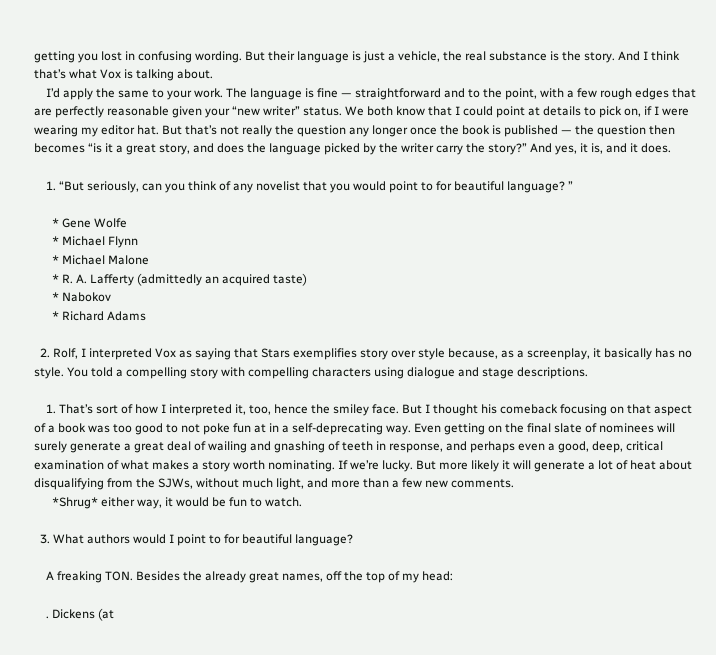getting you lost in confusing wording. But their language is just a vehicle, the real substance is the story. And I think that’s what Vox is talking about.
    I’d apply the same to your work. The language is fine — straightforward and to the point, with a few rough edges that are perfectly reasonable given your “new writer” status. We both know that I could point at details to pick on, if I were wearing my editor hat. But that’s not really the question any longer once the book is published — the question then becomes “is it a great story, and does the language picked by the writer carry the story?” And yes, it is, and it does.

    1. “But seriously, can you think of any novelist that you would point to for beautiful language? ”

      * Gene Wolfe
      * Michael Flynn
      * Michael Malone
      * R. A. Lafferty (admittedly an acquired taste)
      * Nabokov
      * Richard Adams

  2. Rolf, I interpreted Vox as saying that Stars exemplifies story over style because, as a screenplay, it basically has no style. You told a compelling story with compelling characters using dialogue and stage descriptions.

    1. That’s sort of how I interpreted it, too, hence the smiley face. But I thought his comeback focusing on that aspect of a book was too good to not poke fun at in a self-deprecating way. Even getting on the final slate of nominees will surely generate a great deal of wailing and gnashing of teeth in response, and perhaps even a good, deep, critical examination of what makes a story worth nominating. If we’re lucky. But more likely it will generate a lot of heat about disqualifying from the SJWs, without much light, and more than a few new comments.
      *Shrug* either way, it would be fun to watch.

  3. What authors would I point to for beautiful language?

    A freaking TON. Besides the already great names, off the top of my head:

    . Dickens (at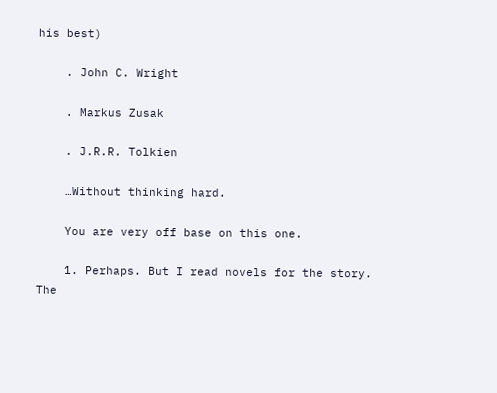his best)

    . John C. Wright

    . Markus Zusak

    . J.R.R. Tolkien

    …Without thinking hard.

    You are very off base on this one.

    1. Perhaps. But I read novels for the story. The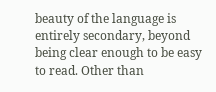beauty of the language is entirely secondary, beyond being clear enough to be easy to read. Other than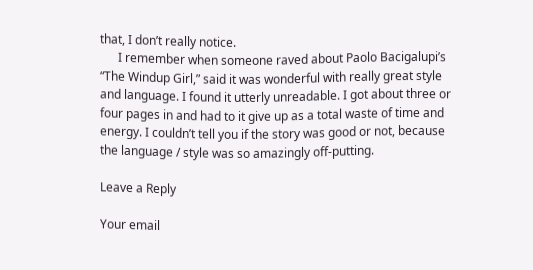that, I don’t really notice.
      I remember when someone raved about Paolo Bacigalupi’s “The Windup Girl,” said it was wonderful with really great style and language. I found it utterly unreadable. I got about three or four pages in and had to it give up as a total waste of time and energy. I couldn’t tell you if the story was good or not, because the language / style was so amazingly off-putting.

Leave a Reply

Your email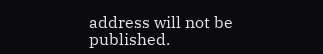address will not be published.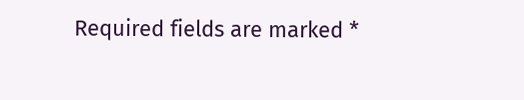Required fields are marked *